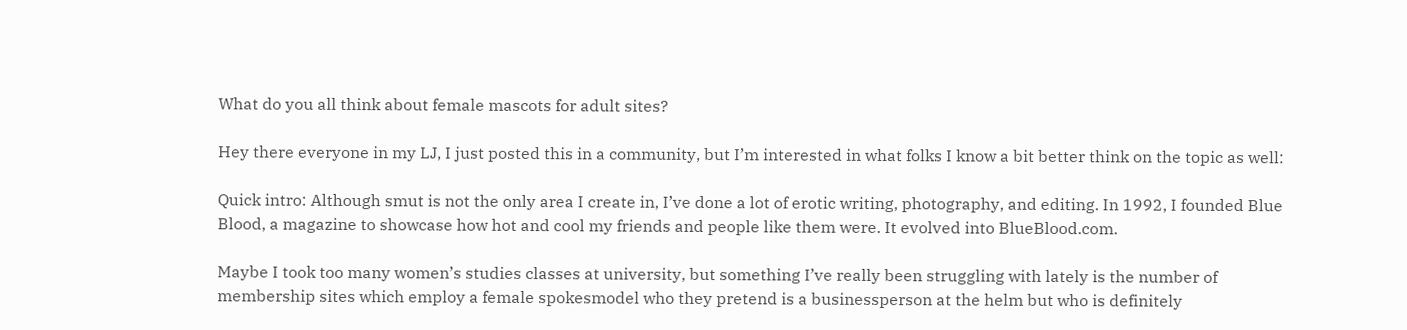What do you all think about female mascots for adult sites?

Hey there everyone in my LJ, I just posted this in a community, but I’m interested in what folks I know a bit better think on the topic as well:

Quick intro: Although smut is not the only area I create in, I’ve done a lot of erotic writing, photography, and editing. In 1992, I founded Blue Blood, a magazine to showcase how hot and cool my friends and people like them were. It evolved into BlueBlood.com.

Maybe I took too many women’s studies classes at university, but something I’ve really been struggling with lately is the number of membership sites which employ a female spokesmodel who they pretend is a businessperson at the helm but who is definitely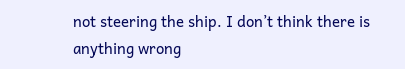not steering the ship. I don’t think there is anything wrong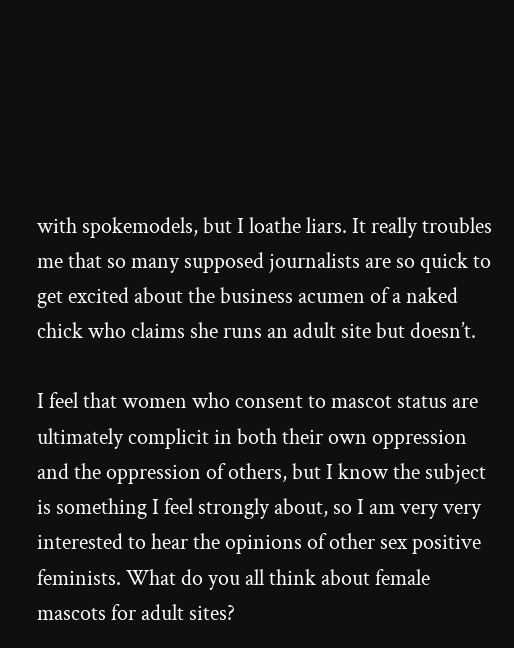with spokemodels, but I loathe liars. It really troubles me that so many supposed journalists are so quick to get excited about the business acumen of a naked chick who claims she runs an adult site but doesn’t.

I feel that women who consent to mascot status are ultimately complicit in both their own oppression and the oppression of others, but I know the subject is something I feel strongly about, so I am very very interested to hear the opinions of other sex positive feminists. What do you all think about female mascots for adult sites?